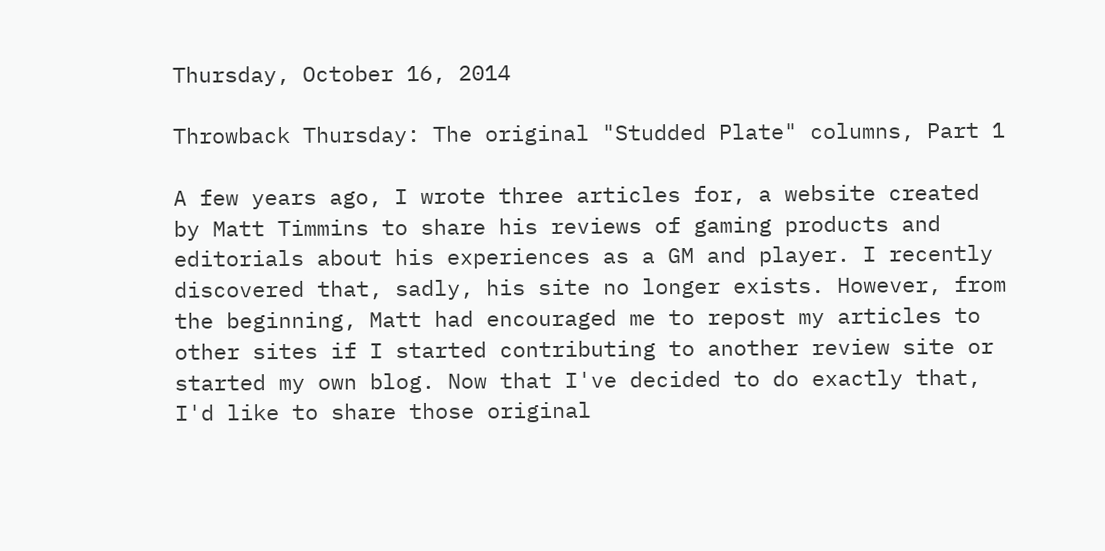Thursday, October 16, 2014

Throwback Thursday: The original "Studded Plate" columns, Part 1

A few years ago, I wrote three articles for, a website created by Matt Timmins to share his reviews of gaming products and editorials about his experiences as a GM and player. I recently discovered that, sadly, his site no longer exists. However, from the beginning, Matt had encouraged me to repost my articles to other sites if I started contributing to another review site or started my own blog. Now that I've decided to do exactly that, I'd like to share those original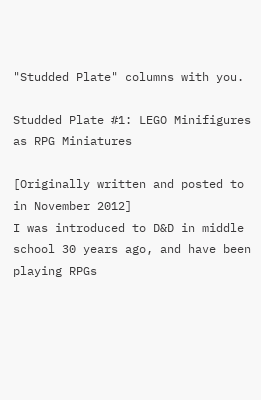"Studded Plate" columns with you.

Studded Plate #1: LEGO Minifigures as RPG Miniatures

[Originally written and posted to in November 2012]
I was introduced to D&D in middle school 30 years ago, and have been playing RPGs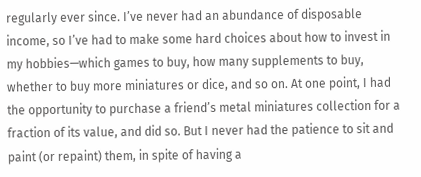regularly ever since. I’ve never had an abundance of disposable income, so I’ve had to make some hard choices about how to invest in my hobbies—which games to buy, how many supplements to buy, whether to buy more miniatures or dice, and so on. At one point, I had the opportunity to purchase a friend’s metal miniatures collection for a fraction of its value, and did so. But I never had the patience to sit and paint (or repaint) them, in spite of having a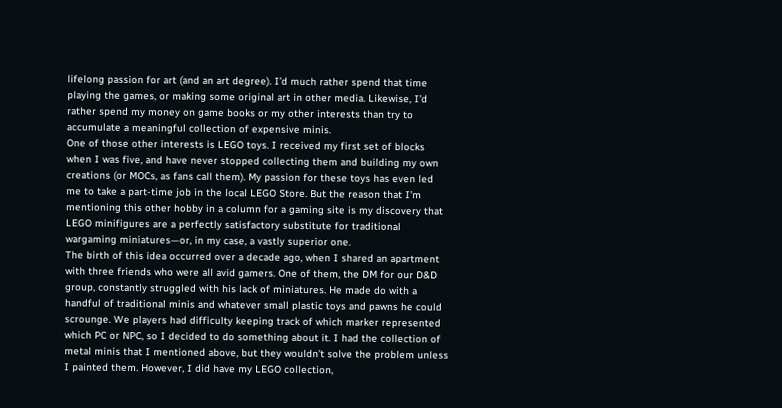lifelong passion for art (and an art degree). I’d much rather spend that time playing the games, or making some original art in other media. Likewise, I’d rather spend my money on game books or my other interests than try to accumulate a meaningful collection of expensive minis.
One of those other interests is LEGO toys. I received my first set of blocks when I was five, and have never stopped collecting them and building my own creations (or MOCs, as fans call them). My passion for these toys has even led me to take a part-time job in the local LEGO Store. But the reason that I’m mentioning this other hobby in a column for a gaming site is my discovery that LEGO minifigures are a perfectly satisfactory substitute for traditional wargaming miniatures—or, in my case, a vastly superior one.
The birth of this idea occurred over a decade ago, when I shared an apartment with three friends who were all avid gamers. One of them, the DM for our D&D group, constantly struggled with his lack of miniatures. He made do with a handful of traditional minis and whatever small plastic toys and pawns he could scrounge. We players had difficulty keeping track of which marker represented which PC or NPC, so I decided to do something about it. I had the collection of metal minis that I mentioned above, but they wouldn’t solve the problem unless I painted them. However, I did have my LEGO collection,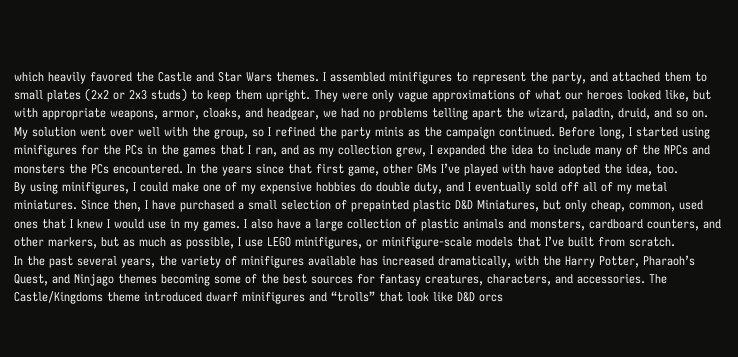which heavily favored the Castle and Star Wars themes. I assembled minifigures to represent the party, and attached them to small plates (2x2 or 2x3 studs) to keep them upright. They were only vague approximations of what our heroes looked like, but with appropriate weapons, armor, cloaks, and headgear, we had no problems telling apart the wizard, paladin, druid, and so on.
My solution went over well with the group, so I refined the party minis as the campaign continued. Before long, I started using minifigures for the PCs in the games that I ran, and as my collection grew, I expanded the idea to include many of the NPCs and monsters the PCs encountered. In the years since that first game, other GMs I’ve played with have adopted the idea, too.
By using minifigures, I could make one of my expensive hobbies do double duty, and I eventually sold off all of my metal miniatures. Since then, I have purchased a small selection of prepainted plastic D&D Miniatures, but only cheap, common, used ones that I knew I would use in my games. I also have a large collection of plastic animals and monsters, cardboard counters, and other markers, but as much as possible, I use LEGO minifigures, or minifigure-scale models that I’ve built from scratch.
In the past several years, the variety of minifigures available has increased dramatically, with the Harry Potter, Pharaoh’s Quest, and Ninjago themes becoming some of the best sources for fantasy creatures, characters, and accessories. The Castle/Kingdoms theme introduced dwarf minifigures and “trolls” that look like D&D orcs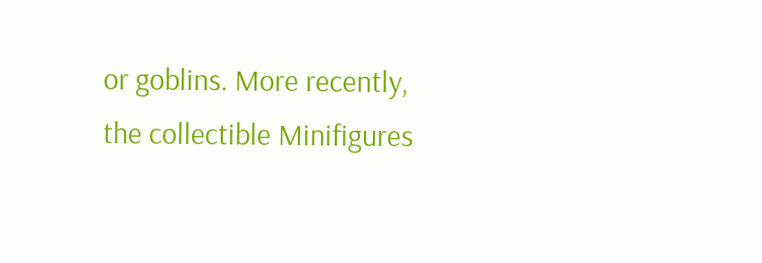or goblins. More recently, the collectible Minifigures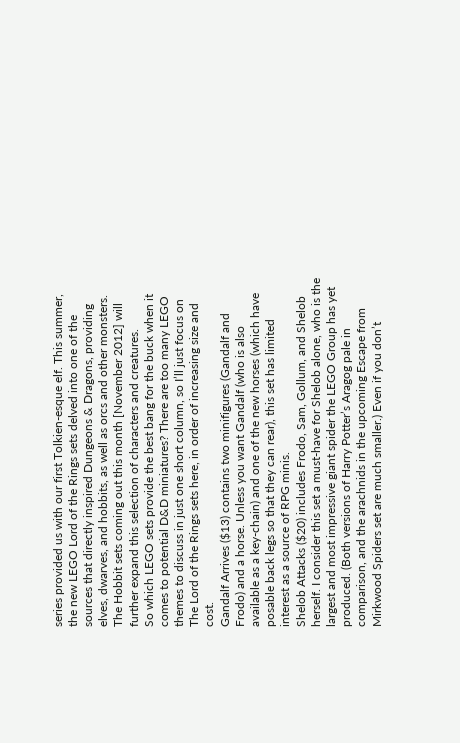series provided us with our first Tolkien-esque elf. This summer, the new LEGO Lord of the Rings sets delved into one of the sources that directly inspired Dungeons & Dragons, providing elves, dwarves, and hobbits, as well as orcs and other monsters. The Hobbit sets coming out this month [November 2012] will further expand this selection of characters and creatures.
So which LEGO sets provide the best bang for the buck when it comes to potential D&D miniatures? There are too many LEGO themes to discuss in just one short column, so I’ll just focus on The Lord of the Rings sets here, in order of increasing size and cost.
Gandalf Arrives ($13) contains two minifigures (Gandalf and Frodo) and a horse. Unless you want Gandalf (who is also available as a key-chain) and one of the new horses (which have posable back legs so that they can rear), this set has limited interest as a source of RPG minis.
Shelob Attacks ($20) includes Frodo, Sam, Gollum, and Shelob herself. I consider this set a must-have for Shelob alone, who is the largest and most impressive giant spider the LEGO Group has yet produced. (Both versions of Harry Potter’s Aragog pale in comparison, and the arachnids in the upcoming Escape from Mirkwood Spiders set are much smaller.) Even if you don’t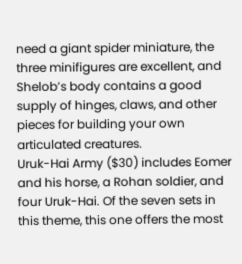need a giant spider miniature, the three minifigures are excellent, and Shelob’s body contains a good supply of hinges, claws, and other pieces for building your own articulated creatures.
Uruk-Hai Army ($30) includes Eomer and his horse, a Rohan soldier, and four Uruk-Hai. Of the seven sets in this theme, this one offers the most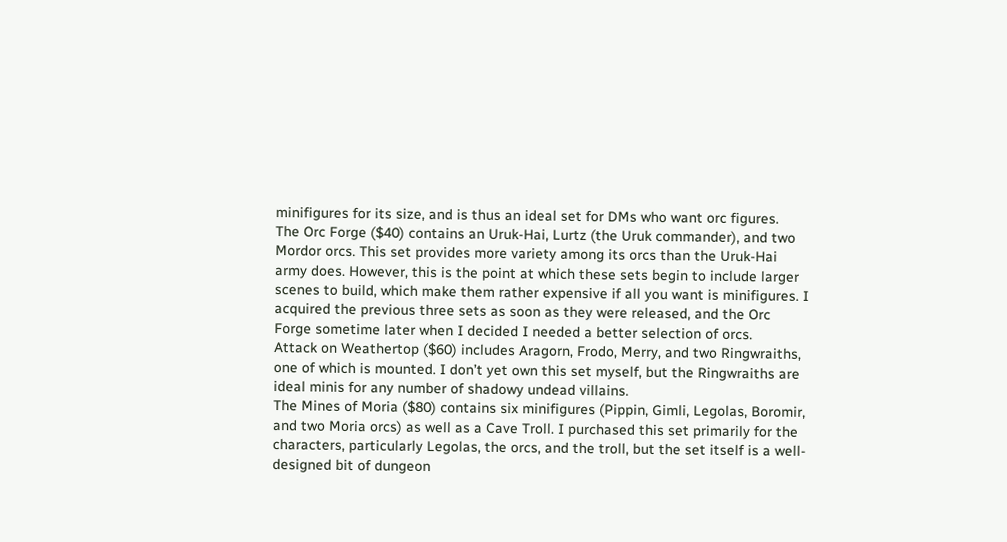minifigures for its size, and is thus an ideal set for DMs who want orc figures.
The Orc Forge ($40) contains an Uruk-Hai, Lurtz (the Uruk commander), and two Mordor orcs. This set provides more variety among its orcs than the Uruk-Hai army does. However, this is the point at which these sets begin to include larger scenes to build, which make them rather expensive if all you want is minifigures. I acquired the previous three sets as soon as they were released, and the Orc Forge sometime later when I decided I needed a better selection of orcs.
Attack on Weathertop ($60) includes Aragorn, Frodo, Merry, and two Ringwraiths, one of which is mounted. I don’t yet own this set myself, but the Ringwraiths are ideal minis for any number of shadowy undead villains.
The Mines of Moria ($80) contains six minifigures (Pippin, Gimli, Legolas, Boromir, and two Moria orcs) as well as a Cave Troll. I purchased this set primarily for the characters, particularly Legolas, the orcs, and the troll, but the set itself is a well-designed bit of dungeon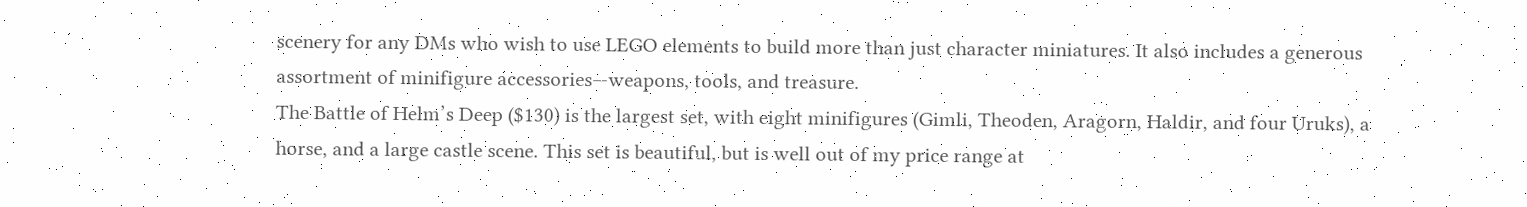scenery for any DMs who wish to use LEGO elements to build more than just character miniatures. It also includes a generous assortment of minifigure accessories—weapons, tools, and treasure.
The Battle of Helm’s Deep ($130) is the largest set, with eight minifigures (Gimli, Theoden, Aragorn, Haldir, and four Uruks), a horse, and a large castle scene. This set is beautiful, but is well out of my price range at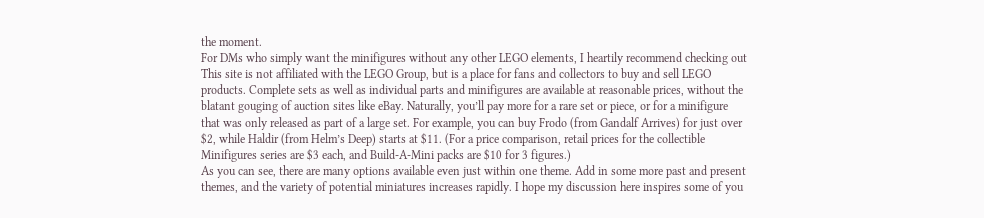the moment.
For DMs who simply want the minifigures without any other LEGO elements, I heartily recommend checking out This site is not affiliated with the LEGO Group, but is a place for fans and collectors to buy and sell LEGO products. Complete sets as well as individual parts and minifigures are available at reasonable prices, without the blatant gouging of auction sites like eBay. Naturally, you’ll pay more for a rare set or piece, or for a minifigure that was only released as part of a large set. For example, you can buy Frodo (from Gandalf Arrives) for just over $2, while Haldir (from Helm’s Deep) starts at $11. (For a price comparison, retail prices for the collectible Minifigures series are $3 each, and Build-A-Mini packs are $10 for 3 figures.)
As you can see, there are many options available even just within one theme. Add in some more past and present themes, and the variety of potential miniatures increases rapidly. I hope my discussion here inspires some of you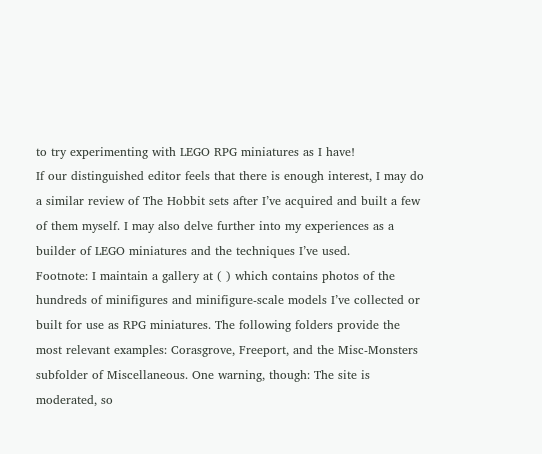to try experimenting with LEGO RPG miniatures as I have!
If our distinguished editor feels that there is enough interest, I may do a similar review of The Hobbit sets after I’ve acquired and built a few of them myself. I may also delve further into my experiences as a builder of LEGO miniatures and the techniques I’ve used.
Footnote: I maintain a gallery at ( ) which contains photos of the hundreds of minifigures and minifigure-scale models I’ve collected or built for use as RPG miniatures. The following folders provide the most relevant examples: Corasgrove, Freeport, and the Misc-Monsters subfolder of Miscellaneous. One warning, though: The site is moderated, so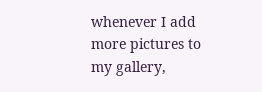whenever I add more pictures to my gallery,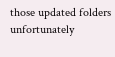those updated folders unfortunately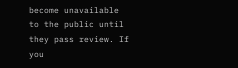become unavailable to the public until they pass review. If you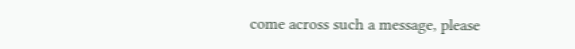come across such a message, please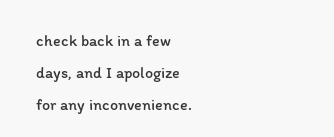check back in a few days, and I apologize for any inconvenience.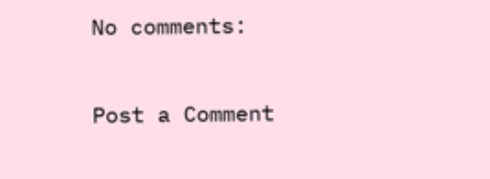No comments:

Post a Comment